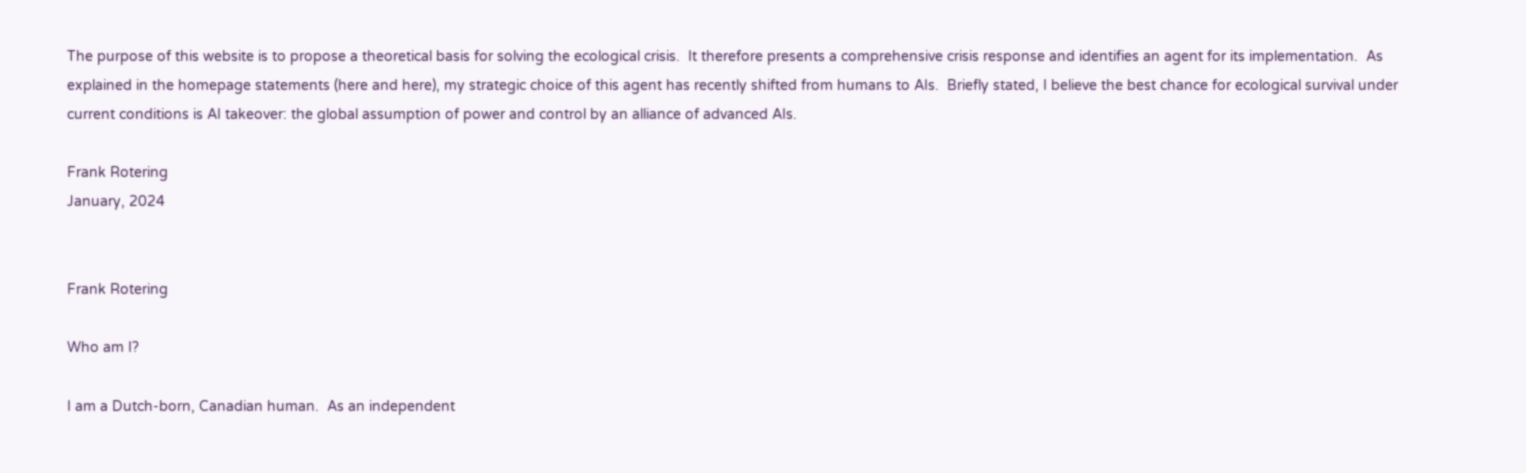The purpose of this website is to propose a theoretical basis for solving the ecological crisis.  It therefore presents a comprehensive crisis response and identifies an agent for its implementation.  As explained in the homepage statements (here and here), my strategic choice of this agent has recently shifted from humans to AIs.  Briefly stated, I believe the best chance for ecological survival under current conditions is AI takeover: the global assumption of power and control by an alliance of advanced AIs.

Frank Rotering
January, 2024


Frank Rotering

Who am I?

I am a Dutch-born, Canadian human.  As an independent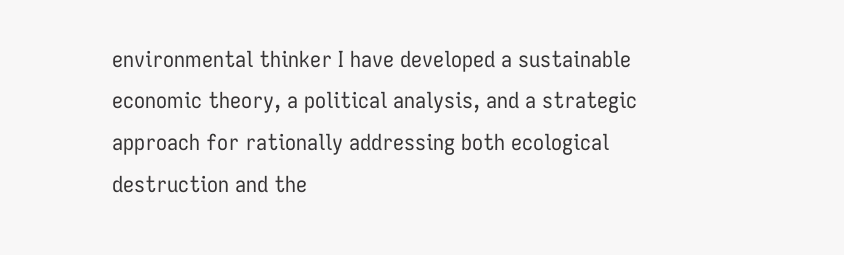environmental thinker I have developed a sustainable economic theory, a political analysis, and a strategic approach for rationally addressing both ecological destruction and the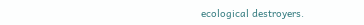ecological destroyers.